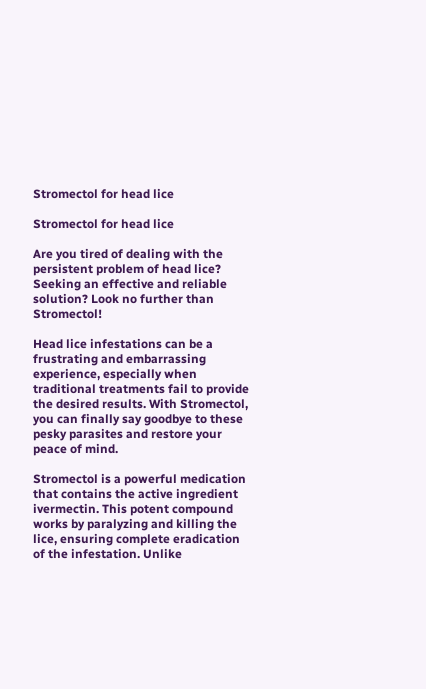Stromectol for head lice

Stromectol for head lice

Are you tired of dealing with the persistent problem of head lice? Seeking an effective and reliable solution? Look no further than Stromectol!

Head lice infestations can be a frustrating and embarrassing experience, especially when traditional treatments fail to provide the desired results. With Stromectol, you can finally say goodbye to these pesky parasites and restore your peace of mind.

Stromectol is a powerful medication that contains the active ingredient ivermectin. This potent compound works by paralyzing and killing the lice, ensuring complete eradication of the infestation. Unlike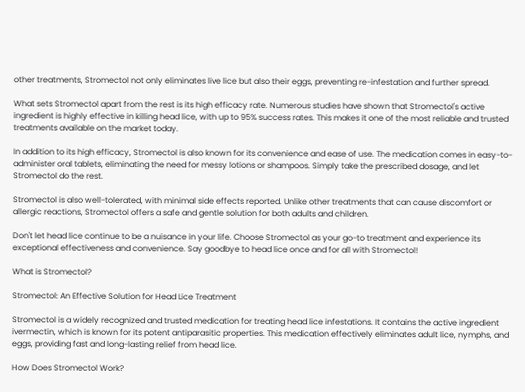other treatments, Stromectol not only eliminates live lice but also their eggs, preventing re-infestation and further spread.

What sets Stromectol apart from the rest is its high efficacy rate. Numerous studies have shown that Stromectol's active ingredient is highly effective in killing head lice, with up to 95% success rates. This makes it one of the most reliable and trusted treatments available on the market today.

In addition to its high efficacy, Stromectol is also known for its convenience and ease of use. The medication comes in easy-to-administer oral tablets, eliminating the need for messy lotions or shampoos. Simply take the prescribed dosage, and let Stromectol do the rest.

Stromectol is also well-tolerated, with minimal side effects reported. Unlike other treatments that can cause discomfort or allergic reactions, Stromectol offers a safe and gentle solution for both adults and children.

Don't let head lice continue to be a nuisance in your life. Choose Stromectol as your go-to treatment and experience its exceptional effectiveness and convenience. Say goodbye to head lice once and for all with Stromectol!

What is Stromectol?

Stromectol: An Effective Solution for Head Lice Treatment

Stromectol is a widely recognized and trusted medication for treating head lice infestations. It contains the active ingredient ivermectin, which is known for its potent antiparasitic properties. This medication effectively eliminates adult lice, nymphs, and eggs, providing fast and long-lasting relief from head lice.

How Does Stromectol Work?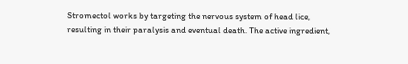Stromectol works by targeting the nervous system of head lice, resulting in their paralysis and eventual death. The active ingredient,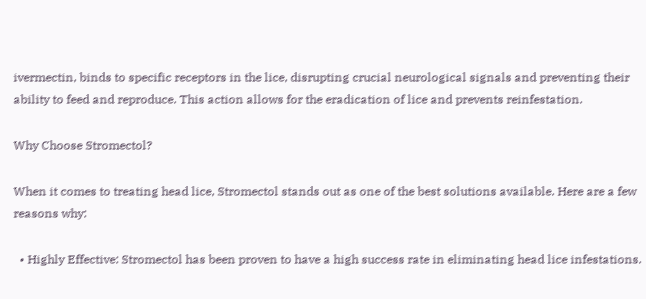ivermectin, binds to specific receptors in the lice, disrupting crucial neurological signals and preventing their ability to feed and reproduce. This action allows for the eradication of lice and prevents reinfestation.

Why Choose Stromectol?

When it comes to treating head lice, Stromectol stands out as one of the best solutions available. Here are a few reasons why:

  • Highly Effective: Stromectol has been proven to have a high success rate in eliminating head lice infestations.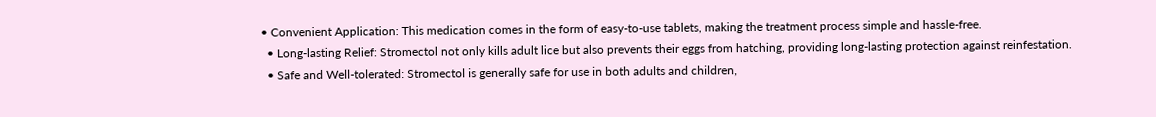• Convenient Application: This medication comes in the form of easy-to-use tablets, making the treatment process simple and hassle-free.
  • Long-lasting Relief: Stromectol not only kills adult lice but also prevents their eggs from hatching, providing long-lasting protection against reinfestation.
  • Safe and Well-tolerated: Stromectol is generally safe for use in both adults and children,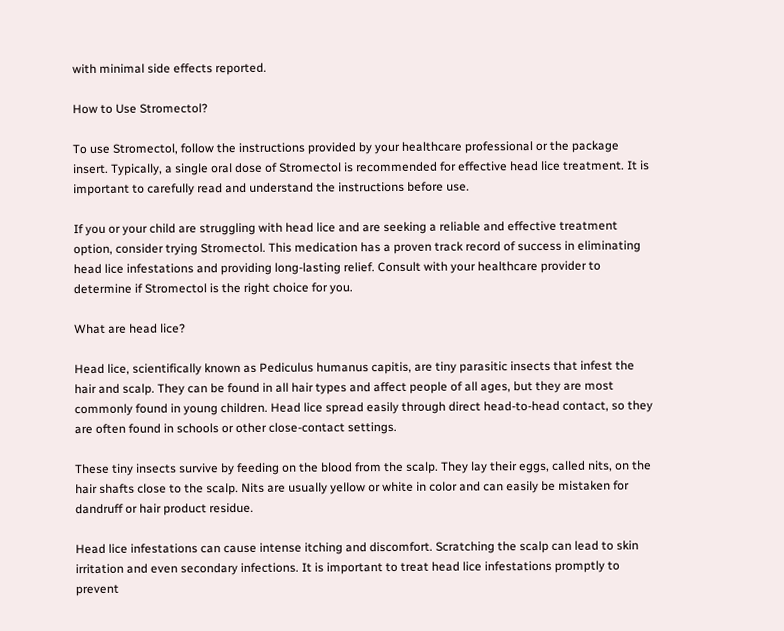with minimal side effects reported.

How to Use Stromectol?

To use Stromectol, follow the instructions provided by your healthcare professional or the package insert. Typically, a single oral dose of Stromectol is recommended for effective head lice treatment. It is important to carefully read and understand the instructions before use.

If you or your child are struggling with head lice and are seeking a reliable and effective treatment option, consider trying Stromectol. This medication has a proven track record of success in eliminating head lice infestations and providing long-lasting relief. Consult with your healthcare provider to determine if Stromectol is the right choice for you.

What are head lice?

Head lice, scientifically known as Pediculus humanus capitis, are tiny parasitic insects that infest the hair and scalp. They can be found in all hair types and affect people of all ages, but they are most commonly found in young children. Head lice spread easily through direct head-to-head contact, so they are often found in schools or other close-contact settings.

These tiny insects survive by feeding on the blood from the scalp. They lay their eggs, called nits, on the hair shafts close to the scalp. Nits are usually yellow or white in color and can easily be mistaken for dandruff or hair product residue.

Head lice infestations can cause intense itching and discomfort. Scratching the scalp can lead to skin irritation and even secondary infections. It is important to treat head lice infestations promptly to prevent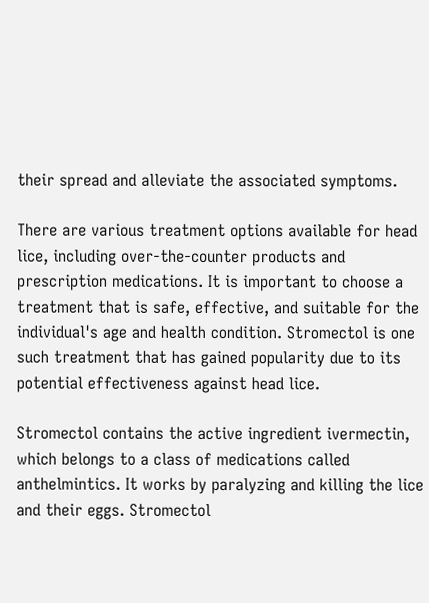their spread and alleviate the associated symptoms.

There are various treatment options available for head lice, including over-the-counter products and prescription medications. It is important to choose a treatment that is safe, effective, and suitable for the individual's age and health condition. Stromectol is one such treatment that has gained popularity due to its potential effectiveness against head lice.

Stromectol contains the active ingredient ivermectin, which belongs to a class of medications called anthelmintics. It works by paralyzing and killing the lice and their eggs. Stromectol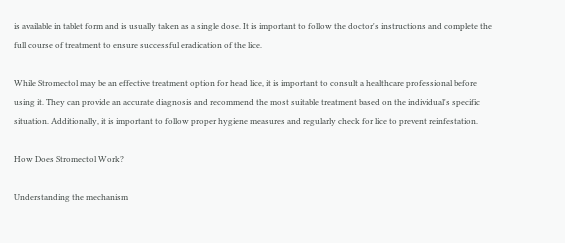is available in tablet form and is usually taken as a single dose. It is important to follow the doctor's instructions and complete the full course of treatment to ensure successful eradication of the lice.

While Stromectol may be an effective treatment option for head lice, it is important to consult a healthcare professional before using it. They can provide an accurate diagnosis and recommend the most suitable treatment based on the individual's specific situation. Additionally, it is important to follow proper hygiene measures and regularly check for lice to prevent reinfestation.

How Does Stromectol Work?

Understanding the mechanism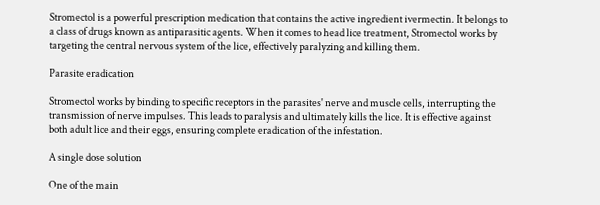Stromectol is a powerful prescription medication that contains the active ingredient ivermectin. It belongs to a class of drugs known as antiparasitic agents. When it comes to head lice treatment, Stromectol works by targeting the central nervous system of the lice, effectively paralyzing and killing them.

Parasite eradication

Stromectol works by binding to specific receptors in the parasites' nerve and muscle cells, interrupting the transmission of nerve impulses. This leads to paralysis and ultimately kills the lice. It is effective against both adult lice and their eggs, ensuring complete eradication of the infestation.

A single dose solution

One of the main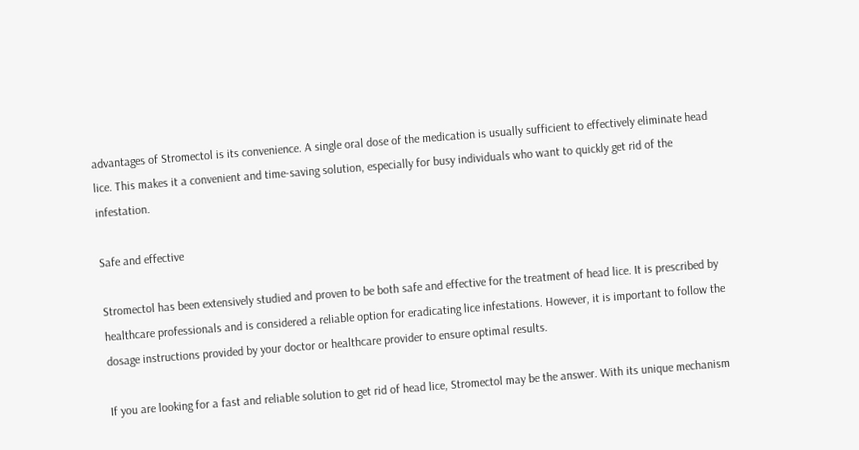advantages of Stromectol is its convenience. A single oral dose of the medication is usually sufficient to effectively eliminate head lice. This makes it a convenient and time-saving solution, especially for busy individuals who want to quickly get rid of the infestation.

Safe and effective

Stromectol has been extensively studied and proven to be both safe and effective for the treatment of head lice. It is prescribed by healthcare professionals and is considered a reliable option for eradicating lice infestations. However, it is important to follow the dosage instructions provided by your doctor or healthcare provider to ensure optimal results.

If you are looking for a fast and reliable solution to get rid of head lice, Stromectol may be the answer. With its unique mechanism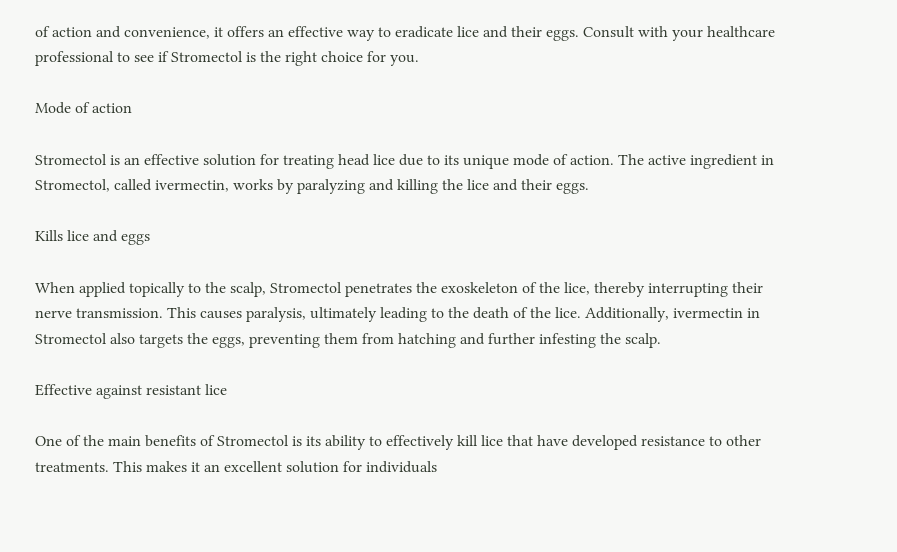of action and convenience, it offers an effective way to eradicate lice and their eggs. Consult with your healthcare professional to see if Stromectol is the right choice for you.

Mode of action

Stromectol is an effective solution for treating head lice due to its unique mode of action. The active ingredient in Stromectol, called ivermectin, works by paralyzing and killing the lice and their eggs.

Kills lice and eggs

When applied topically to the scalp, Stromectol penetrates the exoskeleton of the lice, thereby interrupting their nerve transmission. This causes paralysis, ultimately leading to the death of the lice. Additionally, ivermectin in Stromectol also targets the eggs, preventing them from hatching and further infesting the scalp.

Effective against resistant lice

One of the main benefits of Stromectol is its ability to effectively kill lice that have developed resistance to other treatments. This makes it an excellent solution for individuals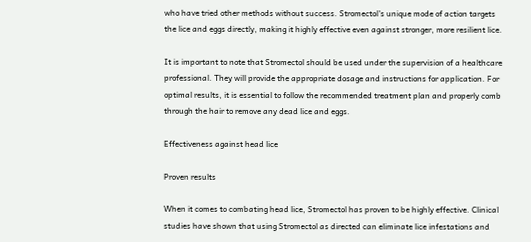who have tried other methods without success. Stromectol's unique mode of action targets the lice and eggs directly, making it highly effective even against stronger, more resilient lice.

It is important to note that Stromectol should be used under the supervision of a healthcare professional. They will provide the appropriate dosage and instructions for application. For optimal results, it is essential to follow the recommended treatment plan and properly comb through the hair to remove any dead lice and eggs.

Effectiveness against head lice

Proven results

When it comes to combating head lice, Stromectol has proven to be highly effective. Clinical studies have shown that using Stromectol as directed can eliminate lice infestations and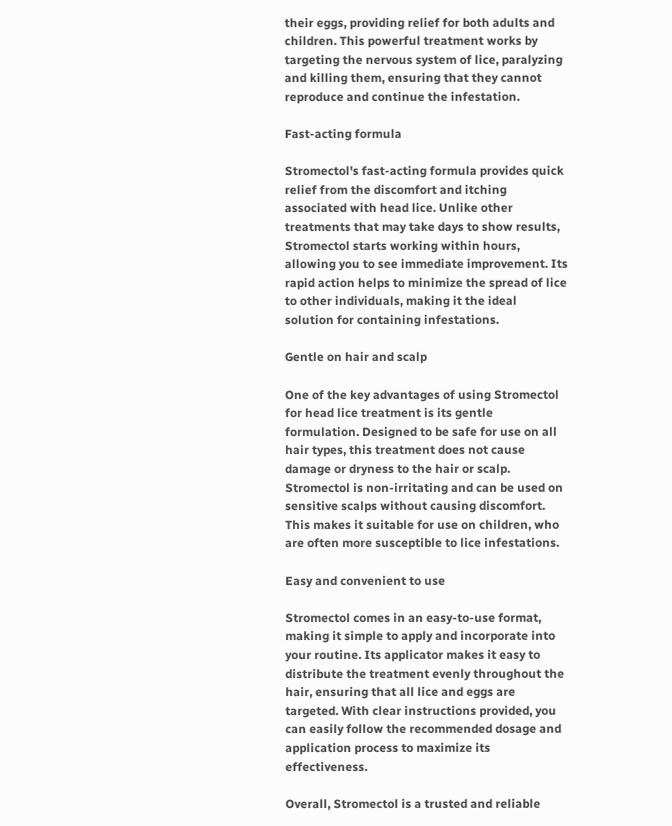their eggs, providing relief for both adults and children. This powerful treatment works by targeting the nervous system of lice, paralyzing and killing them, ensuring that they cannot reproduce and continue the infestation.

Fast-acting formula

Stromectol's fast-acting formula provides quick relief from the discomfort and itching associated with head lice. Unlike other treatments that may take days to show results, Stromectol starts working within hours, allowing you to see immediate improvement. Its rapid action helps to minimize the spread of lice to other individuals, making it the ideal solution for containing infestations.

Gentle on hair and scalp

One of the key advantages of using Stromectol for head lice treatment is its gentle formulation. Designed to be safe for use on all hair types, this treatment does not cause damage or dryness to the hair or scalp. Stromectol is non-irritating and can be used on sensitive scalps without causing discomfort. This makes it suitable for use on children, who are often more susceptible to lice infestations.

Easy and convenient to use

Stromectol comes in an easy-to-use format, making it simple to apply and incorporate into your routine. Its applicator makes it easy to distribute the treatment evenly throughout the hair, ensuring that all lice and eggs are targeted. With clear instructions provided, you can easily follow the recommended dosage and application process to maximize its effectiveness.

Overall, Stromectol is a trusted and reliable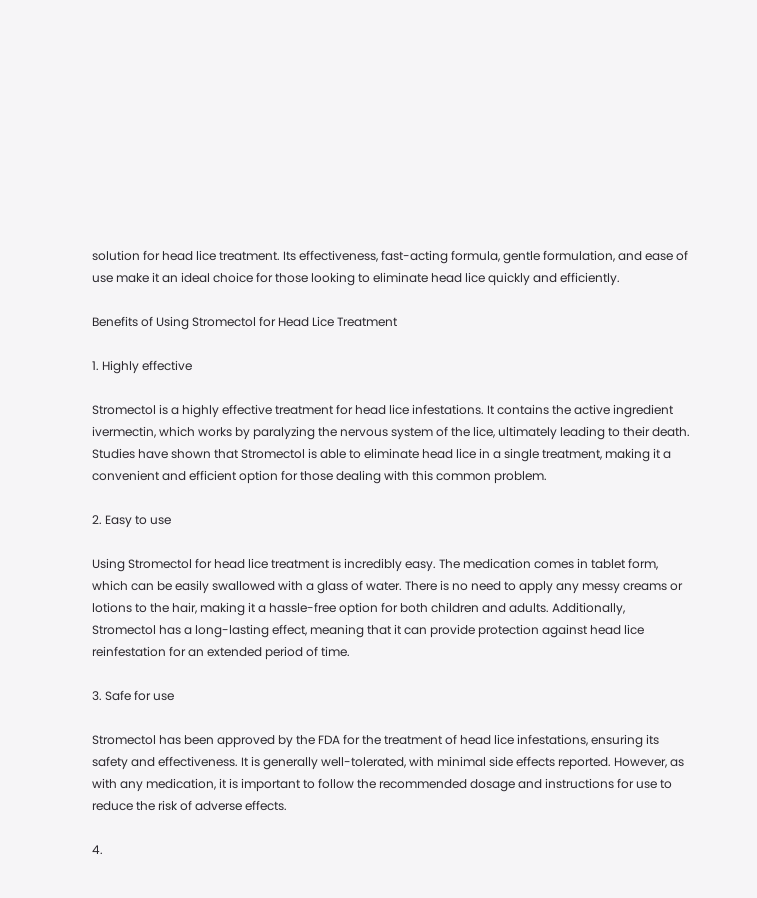solution for head lice treatment. Its effectiveness, fast-acting formula, gentle formulation, and ease of use make it an ideal choice for those looking to eliminate head lice quickly and efficiently.

Benefits of Using Stromectol for Head Lice Treatment

1. Highly effective

Stromectol is a highly effective treatment for head lice infestations. It contains the active ingredient ivermectin, which works by paralyzing the nervous system of the lice, ultimately leading to their death. Studies have shown that Stromectol is able to eliminate head lice in a single treatment, making it a convenient and efficient option for those dealing with this common problem.

2. Easy to use

Using Stromectol for head lice treatment is incredibly easy. The medication comes in tablet form, which can be easily swallowed with a glass of water. There is no need to apply any messy creams or lotions to the hair, making it a hassle-free option for both children and adults. Additionally, Stromectol has a long-lasting effect, meaning that it can provide protection against head lice reinfestation for an extended period of time.

3. Safe for use

Stromectol has been approved by the FDA for the treatment of head lice infestations, ensuring its safety and effectiveness. It is generally well-tolerated, with minimal side effects reported. However, as with any medication, it is important to follow the recommended dosage and instructions for use to reduce the risk of adverse effects.

4.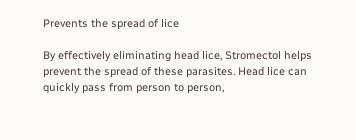Prevents the spread of lice

By effectively eliminating head lice, Stromectol helps prevent the spread of these parasites. Head lice can quickly pass from person to person,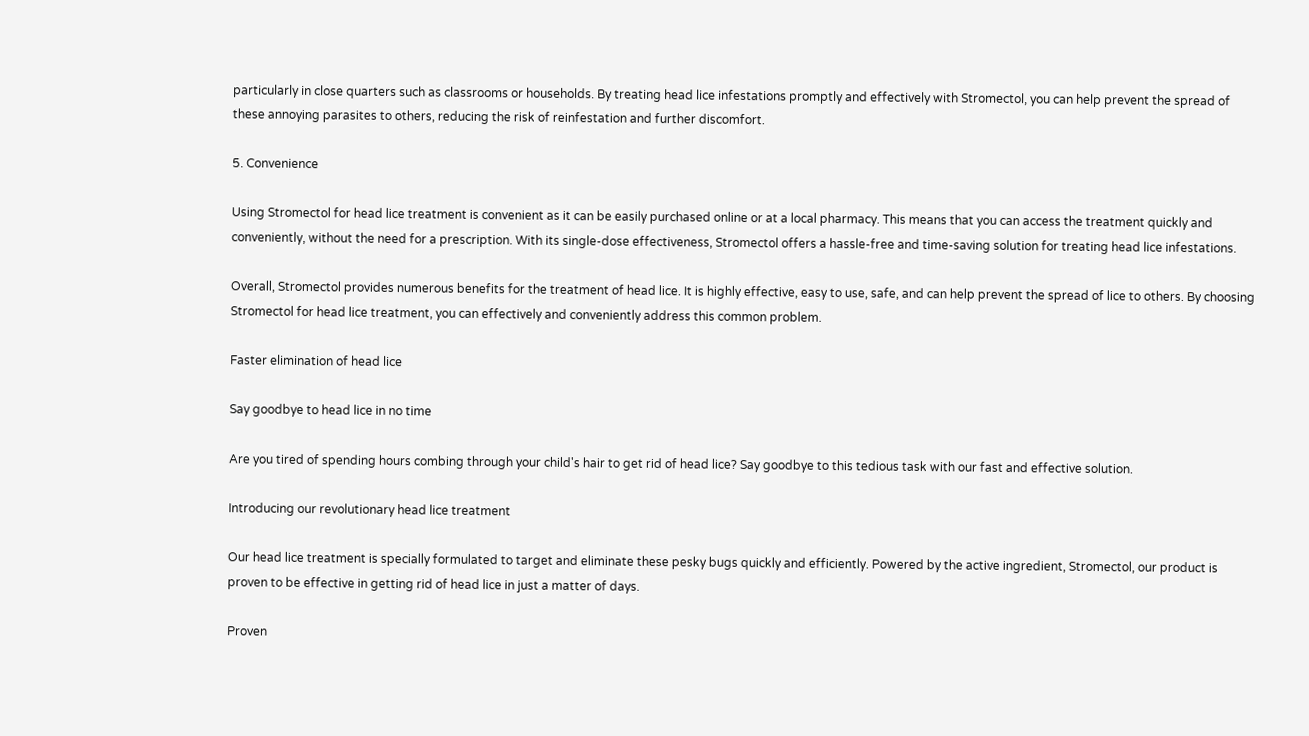particularly in close quarters such as classrooms or households. By treating head lice infestations promptly and effectively with Stromectol, you can help prevent the spread of these annoying parasites to others, reducing the risk of reinfestation and further discomfort.

5. Convenience

Using Stromectol for head lice treatment is convenient as it can be easily purchased online or at a local pharmacy. This means that you can access the treatment quickly and conveniently, without the need for a prescription. With its single-dose effectiveness, Stromectol offers a hassle-free and time-saving solution for treating head lice infestations.

Overall, Stromectol provides numerous benefits for the treatment of head lice. It is highly effective, easy to use, safe, and can help prevent the spread of lice to others. By choosing Stromectol for head lice treatment, you can effectively and conveniently address this common problem.

Faster elimination of head lice

Say goodbye to head lice in no time

Are you tired of spending hours combing through your child's hair to get rid of head lice? Say goodbye to this tedious task with our fast and effective solution.

Introducing our revolutionary head lice treatment

Our head lice treatment is specially formulated to target and eliminate these pesky bugs quickly and efficiently. Powered by the active ingredient, Stromectol, our product is proven to be effective in getting rid of head lice in just a matter of days.

Proven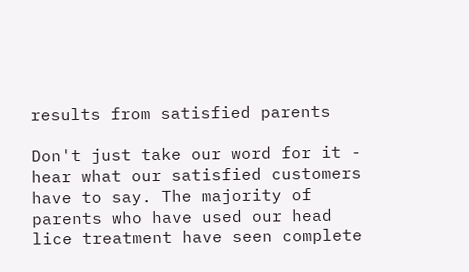results from satisfied parents

Don't just take our word for it - hear what our satisfied customers have to say. The majority of parents who have used our head lice treatment have seen complete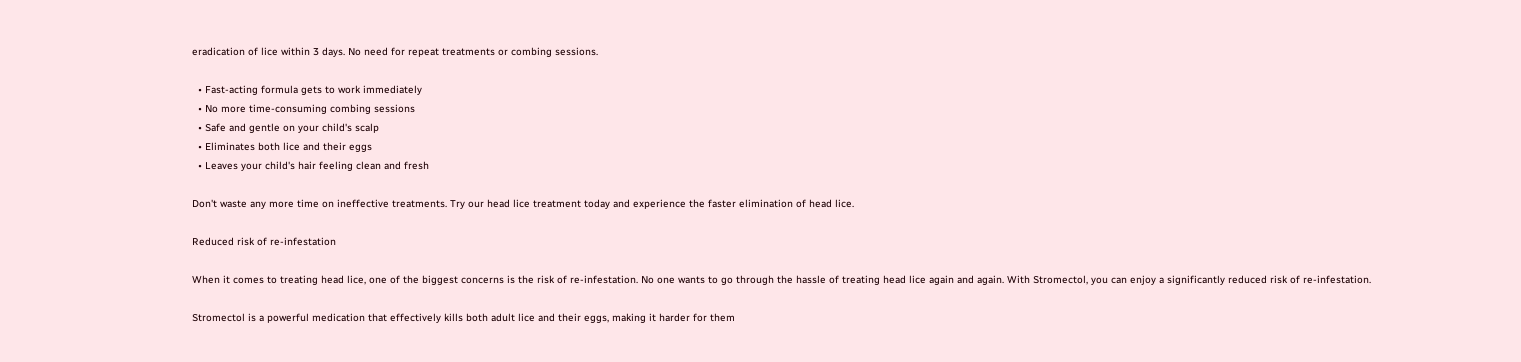eradication of lice within 3 days. No need for repeat treatments or combing sessions.

  • Fast-acting formula gets to work immediately
  • No more time-consuming combing sessions
  • Safe and gentle on your child's scalp
  • Eliminates both lice and their eggs
  • Leaves your child's hair feeling clean and fresh

Don't waste any more time on ineffective treatments. Try our head lice treatment today and experience the faster elimination of head lice.

Reduced risk of re-infestation

When it comes to treating head lice, one of the biggest concerns is the risk of re-infestation. No one wants to go through the hassle of treating head lice again and again. With Stromectol, you can enjoy a significantly reduced risk of re-infestation.

Stromectol is a powerful medication that effectively kills both adult lice and their eggs, making it harder for them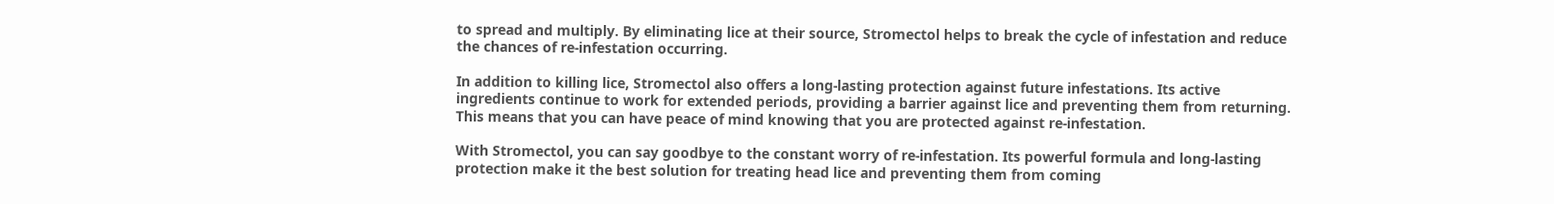to spread and multiply. By eliminating lice at their source, Stromectol helps to break the cycle of infestation and reduce the chances of re-infestation occurring.

In addition to killing lice, Stromectol also offers a long-lasting protection against future infestations. Its active ingredients continue to work for extended periods, providing a barrier against lice and preventing them from returning. This means that you can have peace of mind knowing that you are protected against re-infestation.

With Stromectol, you can say goodbye to the constant worry of re-infestation. Its powerful formula and long-lasting protection make it the best solution for treating head lice and preventing them from coming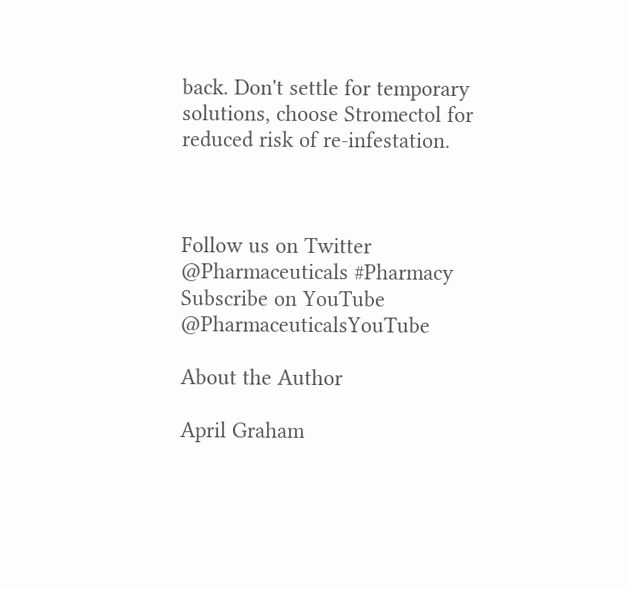back. Don't settle for temporary solutions, choose Stromectol for reduced risk of re-infestation.



Follow us on Twitter @Pharmaceuticals #Pharmacy
Subscribe on YouTube @PharmaceuticalsYouTube

About the Author

April Graham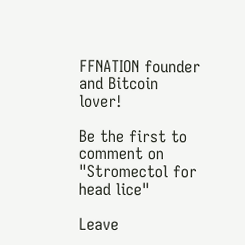FFNATION founder and Bitcoin lover!

Be the first to comment on "Stromectol for head lice"

Leave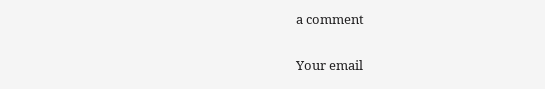a comment

Your email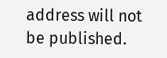address will not be published.